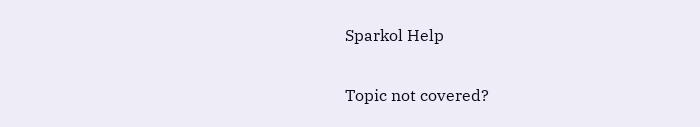Sparkol Help

Topic not covered?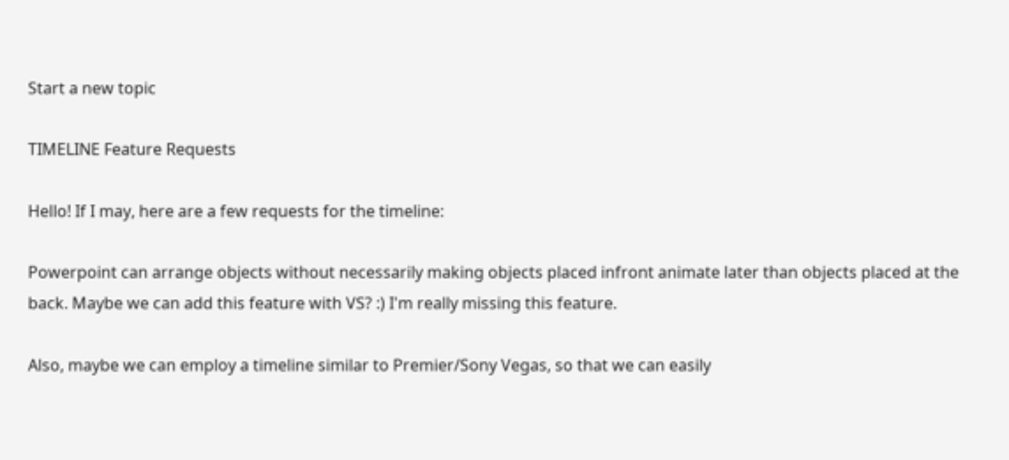Start a new topic

TIMELINE Feature Requests

Hello! If I may, here are a few requests for the timeline:

Powerpoint can arrange objects without necessarily making objects placed infront animate later than objects placed at the back. Maybe we can add this feature with VS? :) I'm really missing this feature.

Also, maybe we can employ a timeline similar to Premier/Sony Vegas, so that we can easily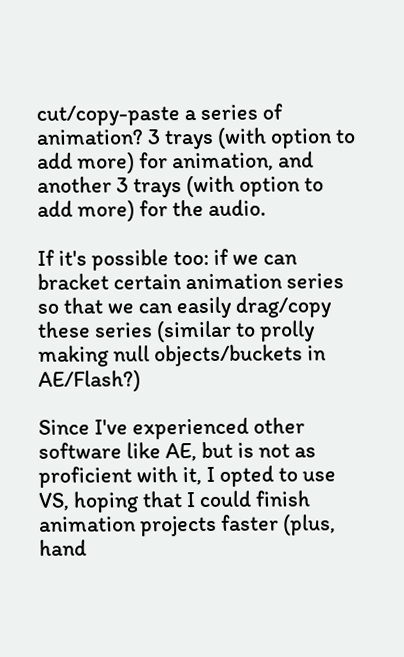cut/copy-paste a series of animation? 3 trays (with option to add more) for animation, and another 3 trays (with option to add more) for the audio.

If it's possible too: if we can bracket certain animation series so that we can easily drag/copy these series (similar to prolly making null objects/buckets in AE/Flash?)

Since I've experienced other software like AE, but is not as proficient with it, I opted to use VS, hoping that I could finish animation projects faster (plus, hand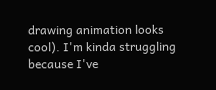drawing animation looks cool). I'm kinda struggling because I've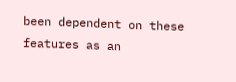been dependent on these features as an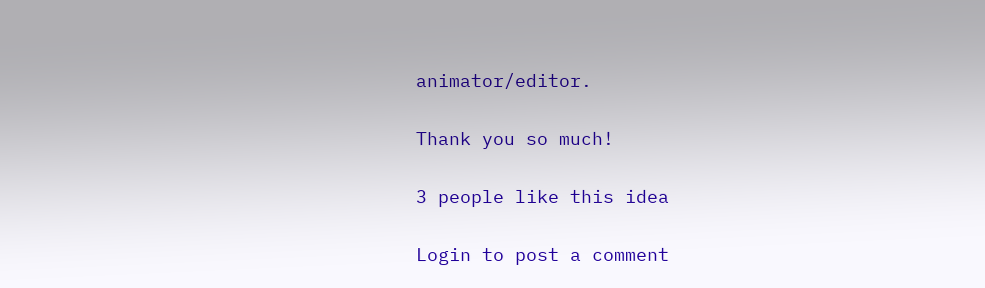animator/editor.

Thank you so much!

3 people like this idea

Login to post a comment